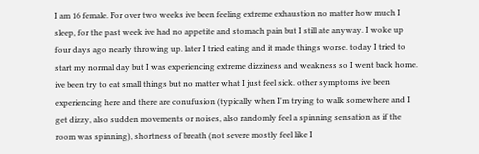I am 16 female. For over two weeks ive been feeling extreme exhaustion no matter how much I sleep, for the past week ive had no appetite and stomach pain but I still ate anyway. I woke up four days ago nearly throwing up. later I tried eating and it made things worse. today I tried to start my normal day but I was experiencing extreme dizziness and weakness so I went back home. ive been try to eat small things but no matter what I just feel sick. other symptoms ive been experiencing here and there are conufusion (typically when I'm trying to walk somewhere and I get dizzy, also sudden movements or noises, also randomly feel a spinning sensation as if the room was spinning), shortness of breath (not severe mostly feel like I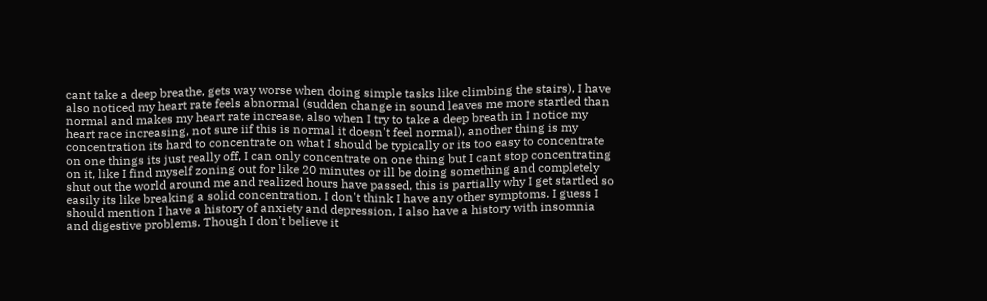cant take a deep breathe, gets way worse when doing simple tasks like climbing the stairs), I have also noticed my heart rate feels abnormal (sudden change in sound leaves me more startled than normal and makes my heart rate increase, also when I try to take a deep breath in I notice my heart race increasing, not sure iif this is normal it doesn't feel normal), another thing is my concentration its hard to concentrate on what I should be typically or its too easy to concentrate on one things its just really off, I can only concentrate on one thing but I cant stop concentrating on it, like I find myself zoning out for like 20 minutes or ill be doing something and completely shut out the world around me and realized hours have passed, this is partially why I get startled so easily its like breaking a solid concentration. I don't think I have any other symptoms. I guess I should mention I have a history of anxiety and depression, I also have a history with insomnia and digestive problems. Though I don't believe it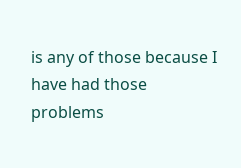is any of those because I have had those problems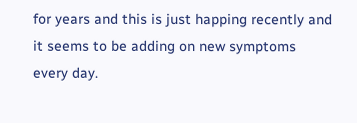for years and this is just happing recently and it seems to be adding on new symptoms every day.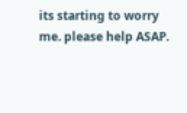its starting to worry me. please help ASAP.